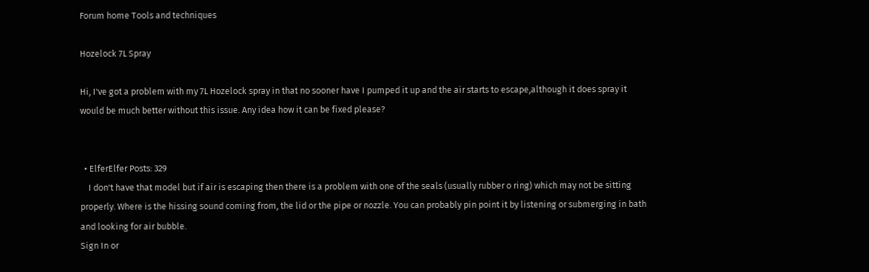Forum home Tools and techniques

Hozelock 7L Spray

Hi, I've got a problem with my 7L Hozelock spray in that no sooner have I pumped it up and the air starts to escape,although it does spray it would be much better without this issue. Any idea how it can be fixed please?


  • ElferElfer Posts: 329
    I don't have that model but if air is escaping then there is a problem with one of the seals (usually rubber o ring) which may not be sitting properly. Where is the hissing sound coming from, the lid or the pipe or nozzle. You can probably pin point it by listening or submerging in bath and looking for air bubble.
Sign In or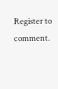Register to comment.